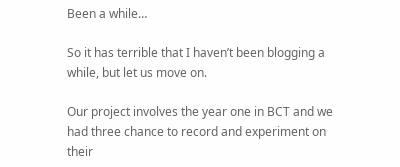Been a while…

So it has terrible that I haven’t been blogging a while, but let us move on.

Our project involves the year one in BCT and we had three chance to record and experiment on their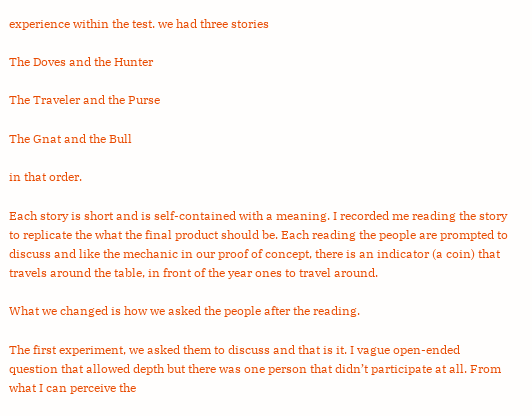experience within the test. we had three stories

The Doves and the Hunter

The Traveler and the Purse

The Gnat and the Bull

in that order.

Each story is short and is self-contained with a meaning. I recorded me reading the story to replicate the what the final product should be. Each reading the people are prompted to discuss and like the mechanic in our proof of concept, there is an indicator (a coin) that travels around the table, in front of the year ones to travel around.

What we changed is how we asked the people after the reading.

The first experiment, we asked them to discuss and that is it. I vague open-ended question that allowed depth but there was one person that didn’t participate at all. From what I can perceive the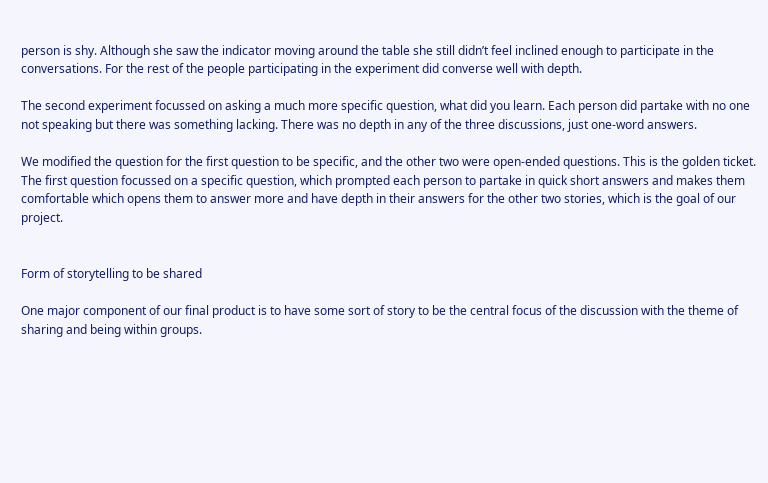person is shy. Although she saw the indicator moving around the table she still didn’t feel inclined enough to participate in the conversations. For the rest of the people participating in the experiment did converse well with depth.

The second experiment focussed on asking a much more specific question, what did you learn. Each person did partake with no one not speaking but there was something lacking. There was no depth in any of the three discussions, just one-word answers.

We modified the question for the first question to be specific, and the other two were open-ended questions. This is the golden ticket. The first question focussed on a specific question, which prompted each person to partake in quick short answers and makes them comfortable which opens them to answer more and have depth in their answers for the other two stories, which is the goal of our project.


Form of storytelling to be shared

One major component of our final product is to have some sort of story to be the central focus of the discussion with the theme of sharing and being within groups.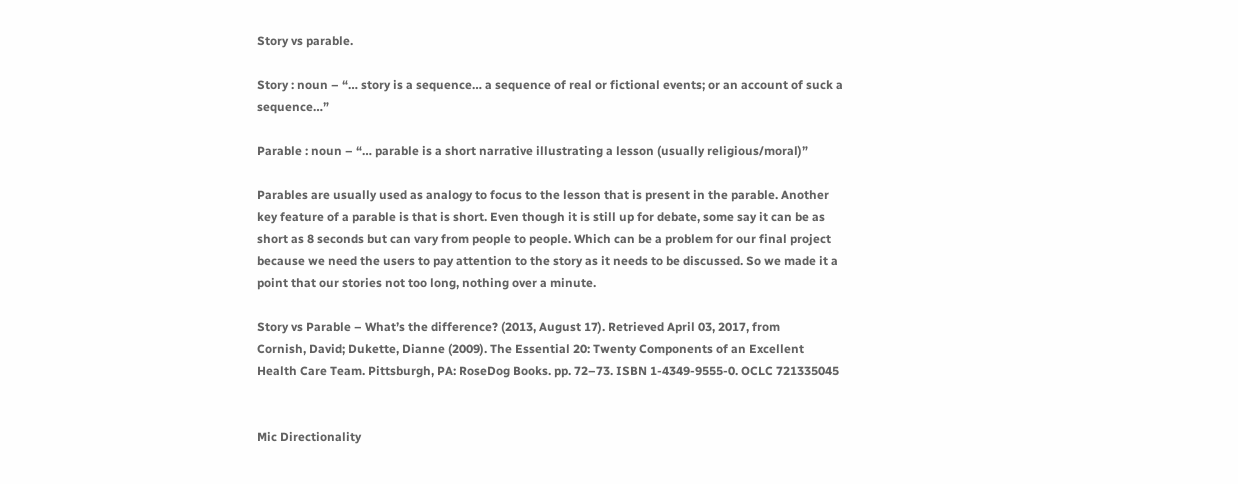Story vs parable.

Story : noun – “… story is a sequence… a sequence of real or fictional events; or an account of suck a sequence…”

Parable : noun – “… parable is a short narrative illustrating a lesson (usually religious/moral)”

Parables are usually used as analogy to focus to the lesson that is present in the parable. Another key feature of a parable is that is short. Even though it is still up for debate, some say it can be as short as 8 seconds but can vary from people to people. Which can be a problem for our final project because we need the users to pay attention to the story as it needs to be discussed. So we made it a point that our stories not too long, nothing over a minute.

Story vs Parable – What’s the difference? (2013, August 17). Retrieved April 03, 2017, from
Cornish, David; Dukette, Dianne (2009). The Essential 20: Twenty Components of an Excellent Health Care Team. Pittsburgh, PA: RoseDog Books. pp. 72–73. ISBN 1-4349-9555-0. OCLC 721335045


Mic Directionality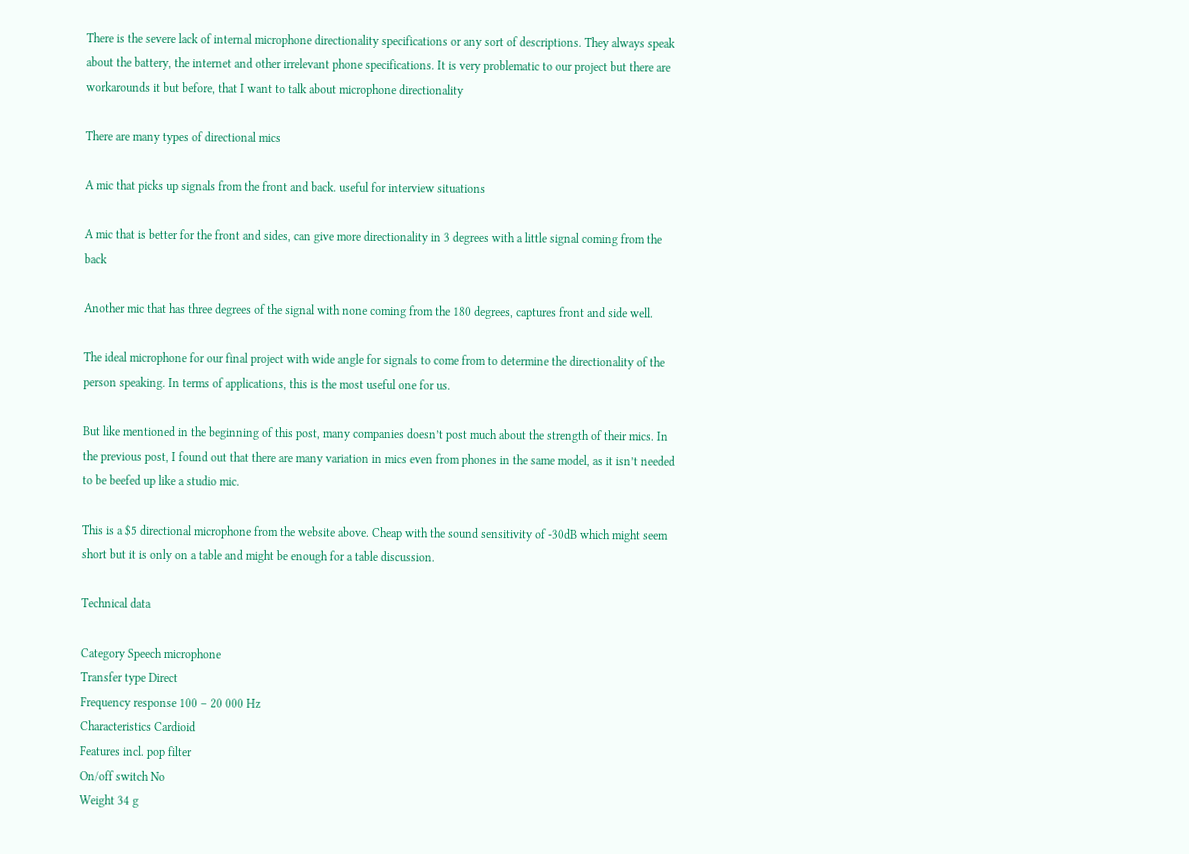There is the severe lack of internal microphone directionality specifications or any sort of descriptions. They always speak about the battery, the internet and other irrelevant phone specifications. It is very problematic to our project but there are workarounds it but before, that I want to talk about microphone directionality

There are many types of directional mics

A mic that picks up signals from the front and back. useful for interview situations

A mic that is better for the front and sides, can give more directionality in 3 degrees with a little signal coming from the back

Another mic that has three degrees of the signal with none coming from the 180 degrees, captures front and side well.

The ideal microphone for our final project with wide angle for signals to come from to determine the directionality of the person speaking. In terms of applications, this is the most useful one for us.

But like mentioned in the beginning of this post, many companies doesn’t post much about the strength of their mics. In the previous post, I found out that there are many variation in mics even from phones in the same model, as it isn’t needed to be beefed up like a studio mic.

This is a $5 directional microphone from the website above. Cheap with the sound sensitivity of -30dB which might seem short but it is only on a table and might be enough for a table discussion.

Technical data

Category Speech microphone
Transfer type Direct
Frequency response 100 – 20 000 Hz
Characteristics Cardioid
Features incl. pop filter
On/off switch No
Weight 34 g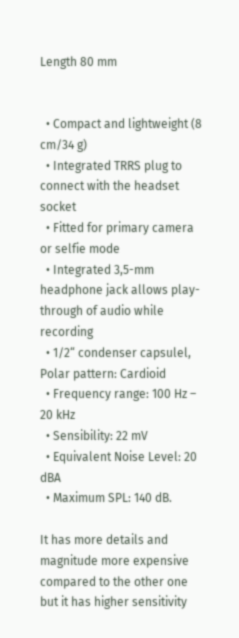Length 80 mm


  • Compact and lightweight (8 cm/34 g)
  • Integrated TRRS plug to connect with the headset socket
  • Fitted for primary camera or selfie mode
  • Integrated 3,5-mm headphone jack allows play-through of audio while recording
  • 1/2“ condenser capsulel, Polar pattern: Cardioid
  • Frequency range: 100 Hz – 20 kHz
  • Sensibility: 22 mV
  • Equivalent Noise Level: 20 dBA
  • Maximum SPL: 140 dB.

It has more details and magnitude more expensive compared to the other one but it has higher sensitivity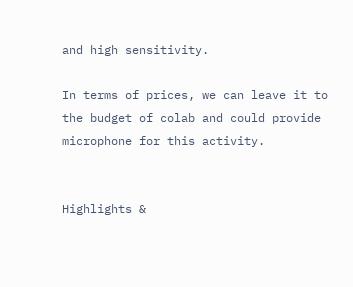and high sensitivity.

In terms of prices, we can leave it to the budget of colab and could provide microphone for this activity.


Highlights &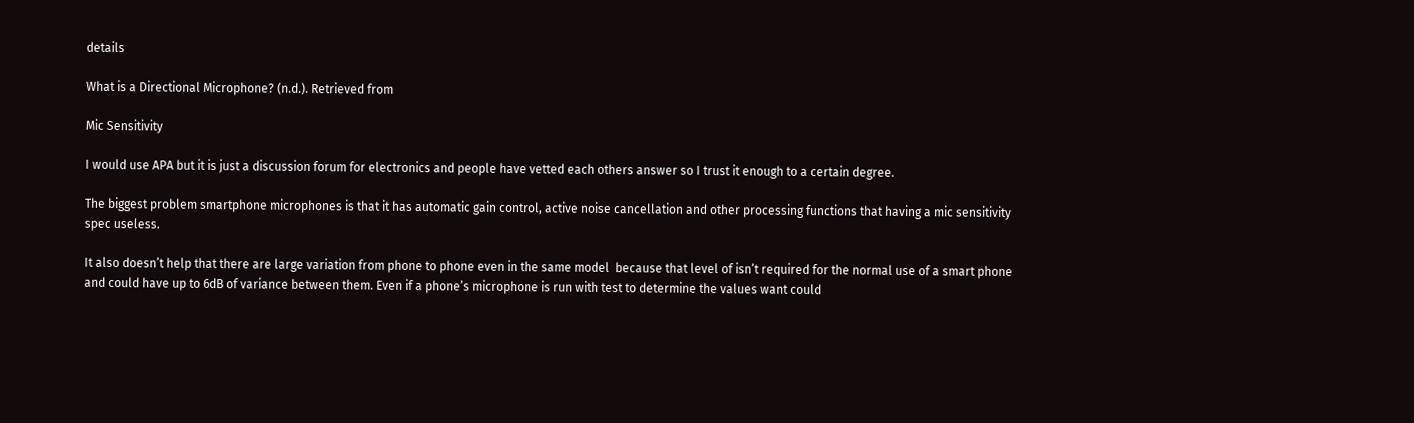details

What is a Directional Microphone? (n.d.). Retrieved from

Mic Sensitivity

I would use APA but it is just a discussion forum for electronics and people have vetted each others answer so I trust it enough to a certain degree.

The biggest problem smartphone microphones is that it has automatic gain control, active noise cancellation and other processing functions that having a mic sensitivity spec useless.

It also doesn’t help that there are large variation from phone to phone even in the same model  because that level of isn’t required for the normal use of a smart phone and could have up to 6dB of variance between them. Even if a phone’s microphone is run with test to determine the values want could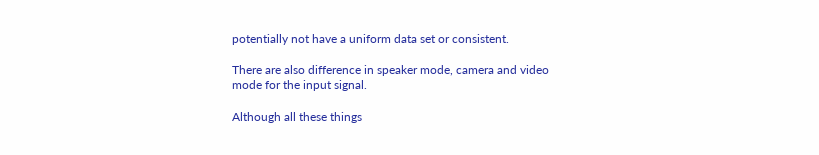potentially not have a uniform data set or consistent.

There are also difference in speaker mode, camera and video mode for the input signal.

Although all these things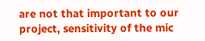are not that important to our project, sensitivity of the mic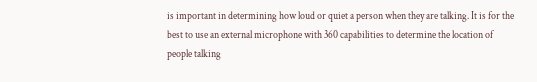is important in determining how loud or quiet a person when they are talking. It is for the best to use an external microphone with 360 capabilities to determine the location of people talking